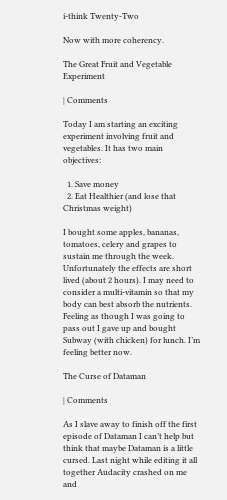i-think Twenty-Two

Now with more coherency.

The Great Fruit and Vegetable Experiment

| Comments

Today I am starting an exciting experiment involving fruit and vegetables. It has two main objectives:

  1. Save money
  2. Eat Healthier (and lose that Christmas weight)

I bought some apples, bananas, tomatoes, celery and grapes to sustain me through the week. Unfortunately the effects are short lived (about 2 hours). I may need to consider a multi-vitamin so that my body can best absorb the nutrients. Feeling as though I was going to pass out I gave up and bought Subway (with chicken) for lunch. I’m feeling better now.

The Curse of Dataman

| Comments

As I slave away to finish off the first episode of Dataman I can’t help but think that maybe Dataman is a little cursed. Last night while editing it all together Audacity crashed on me and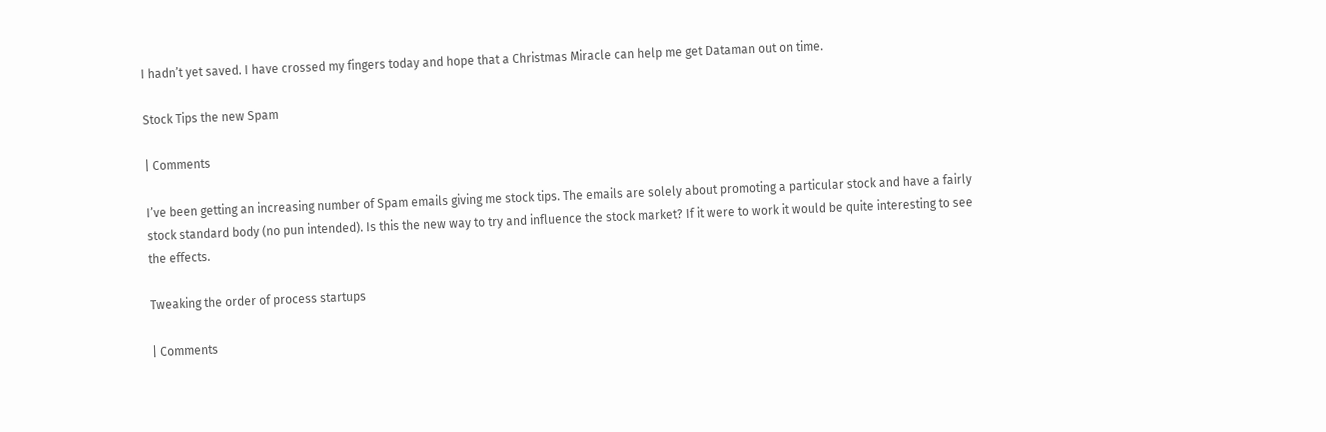I hadn’t yet saved. I have crossed my fingers today and hope that a Christmas Miracle can help me get Dataman out on time.

Stock Tips the new Spam

| Comments

I’ve been getting an increasing number of Spam emails giving me stock tips. The emails are solely about promoting a particular stock and have a fairly stock standard body (no pun intended). Is this the new way to try and influence the stock market? If it were to work it would be quite interesting to see the effects.

Tweaking the order of process startups

| Comments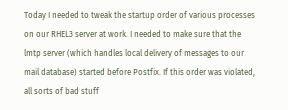Today I needed to tweak the startup order of various processes on our RHEL3 server at work. I needed to make sure that the lmtp server (which handles local delivery of messages to our mail database) started before Postfix. If this order was violated, all sorts of bad stuff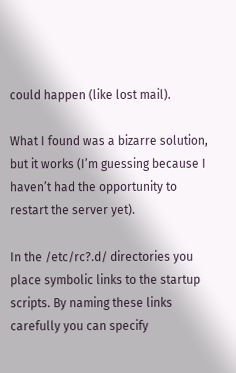could happen (like lost mail).

What I found was a bizarre solution, but it works (I’m guessing because I haven’t had the opportunity to restart the server yet).

In the /etc/rc?.d/ directories you place symbolic links to the startup scripts. By naming these links carefully you can specify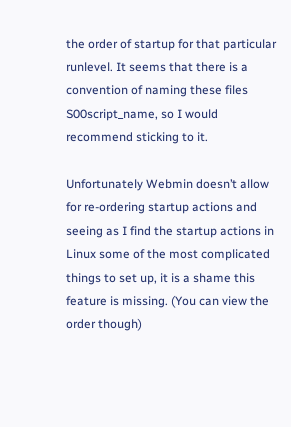the order of startup for that particular runlevel. It seems that there is a convention of naming these files S00script_name, so I would recommend sticking to it.

Unfortunately Webmin doesn’t allow for re-ordering startup actions and seeing as I find the startup actions in Linux some of the most complicated things to set up, it is a shame this feature is missing. (You can view the order though)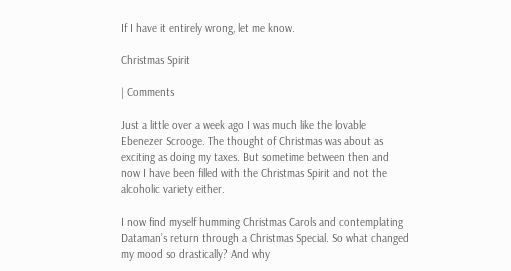If I have it entirely wrong, let me know.

Christmas Spirit

| Comments

Just a little over a week ago I was much like the lovable Ebenezer Scrooge. The thought of Christmas was about as exciting as doing my taxes. But sometime between then and now I have been filled with the Christmas Spirit and not the alcoholic variety either.

I now find myself humming Christmas Carols and contemplating Dataman’s return through a Christmas Special. So what changed my mood so drastically? And why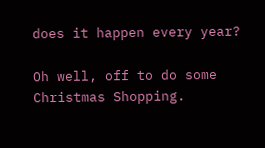does it happen every year?

Oh well, off to do some Christmas Shopping.